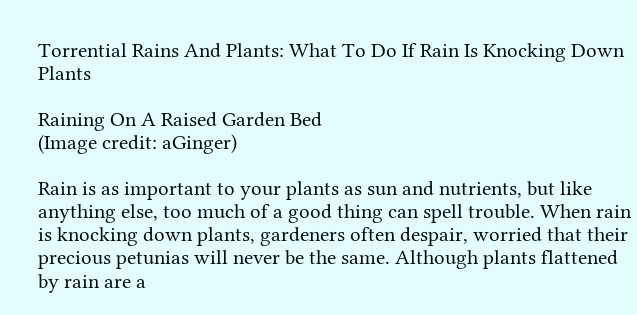Torrential Rains And Plants: What To Do If Rain Is Knocking Down Plants

Raining On A Raised Garden Bed
(Image credit: aGinger)

Rain is as important to your plants as sun and nutrients, but like anything else, too much of a good thing can spell trouble. When rain is knocking down plants, gardeners often despair, worried that their precious petunias will never be the same. Although plants flattened by rain are a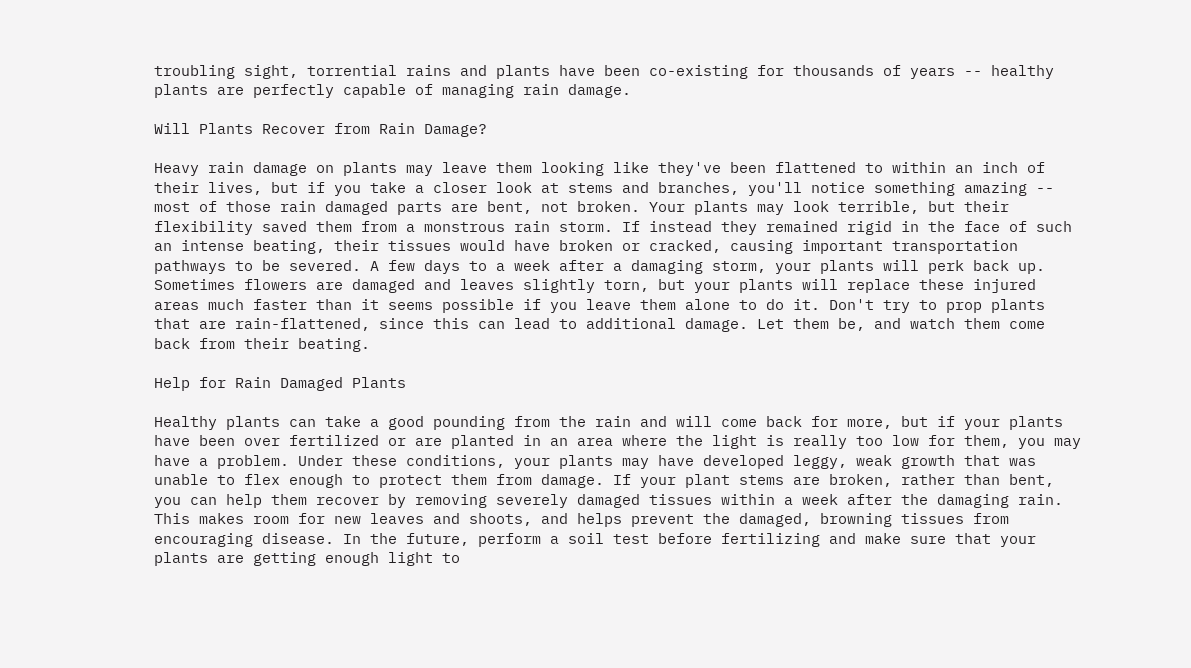troubling sight, torrential rains and plants have been co-existing for thousands of years -- healthy plants are perfectly capable of managing rain damage.

Will Plants Recover from Rain Damage?

Heavy rain damage on plants may leave them looking like they've been flattened to within an inch of their lives, but if you take a closer look at stems and branches, you'll notice something amazing -- most of those rain damaged parts are bent, not broken. Your plants may look terrible, but their flexibility saved them from a monstrous rain storm. If instead they remained rigid in the face of such an intense beating, their tissues would have broken or cracked, causing important transportation pathways to be severed. A few days to a week after a damaging storm, your plants will perk back up. Sometimes flowers are damaged and leaves slightly torn, but your plants will replace these injured areas much faster than it seems possible if you leave them alone to do it. Don't try to prop plants that are rain-flattened, since this can lead to additional damage. Let them be, and watch them come back from their beating.

Help for Rain Damaged Plants

Healthy plants can take a good pounding from the rain and will come back for more, but if your plants have been over fertilized or are planted in an area where the light is really too low for them, you may have a problem. Under these conditions, your plants may have developed leggy, weak growth that was unable to flex enough to protect them from damage. If your plant stems are broken, rather than bent, you can help them recover by removing severely damaged tissues within a week after the damaging rain. This makes room for new leaves and shoots, and helps prevent the damaged, browning tissues from encouraging disease. In the future, perform a soil test before fertilizing and make sure that your plants are getting enough light to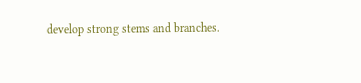develop strong stems and branches.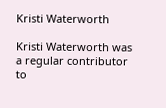Kristi Waterworth

Kristi Waterworth was a regular contributor to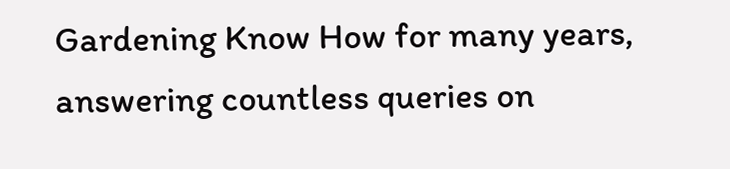Gardening Know How for many years, answering countless queries on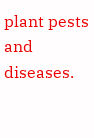plant pests and diseases.